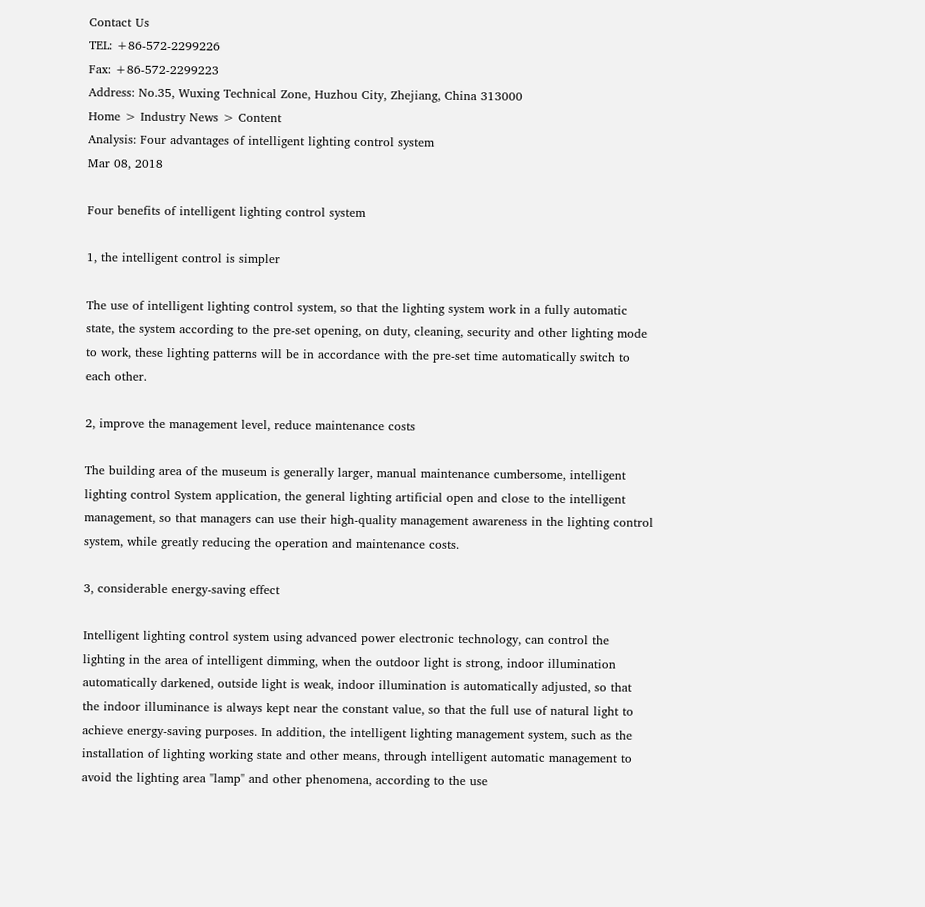Contact Us
TEL: +86-572-2299226
Fax: +86-572-2299223
Address: No.35, Wuxing Technical Zone, Huzhou City, Zhejiang, China 313000
Home > Industry News > Content
Analysis: Four advantages of intelligent lighting control system
Mar 08, 2018

Four benefits of intelligent lighting control system

1, the intelligent control is simpler

The use of intelligent lighting control system, so that the lighting system work in a fully automatic state, the system according to the pre-set opening, on duty, cleaning, security and other lighting mode to work, these lighting patterns will be in accordance with the pre-set time automatically switch to each other.

2, improve the management level, reduce maintenance costs

The building area of the museum is generally larger, manual maintenance cumbersome, intelligent lighting control System application, the general lighting artificial open and close to the intelligent management, so that managers can use their high-quality management awareness in the lighting control system, while greatly reducing the operation and maintenance costs.

3, considerable energy-saving effect

Intelligent lighting control system using advanced power electronic technology, can control the lighting in the area of intelligent dimming, when the outdoor light is strong, indoor illumination automatically darkened, outside light is weak, indoor illumination is automatically adjusted, so that the indoor illuminance is always kept near the constant value, so that the full use of natural light to achieve energy-saving purposes. In addition, the intelligent lighting management system, such as the installation of lighting working state and other means, through intelligent automatic management to avoid the lighting area "lamp" and other phenomena, according to the use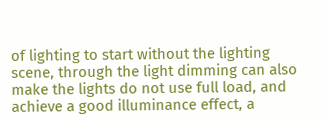of lighting to start without the lighting scene, through the light dimming can also make the lights do not use full load, and achieve a good illuminance effect, a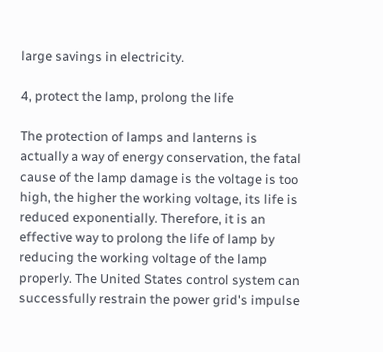large savings in electricity.

4, protect the lamp, prolong the life

The protection of lamps and lanterns is actually a way of energy conservation, the fatal cause of the lamp damage is the voltage is too high, the higher the working voltage, its life is reduced exponentially. Therefore, it is an effective way to prolong the life of lamp by reducing the working voltage of the lamp properly. The United States control system can successfully restrain the power grid's impulse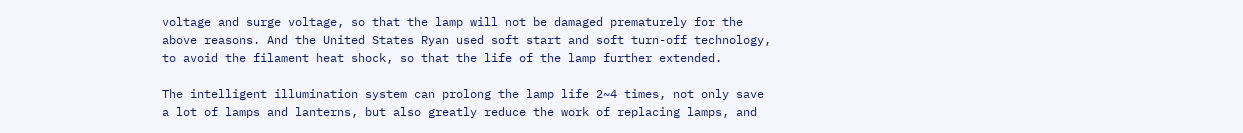voltage and surge voltage, so that the lamp will not be damaged prematurely for the above reasons. And the United States Ryan used soft start and soft turn-off technology, to avoid the filament heat shock, so that the life of the lamp further extended.

The intelligent illumination system can prolong the lamp life 2~4 times, not only save a lot of lamps and lanterns, but also greatly reduce the work of replacing lamps, and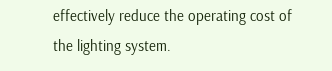effectively reduce the operating cost of the lighting system.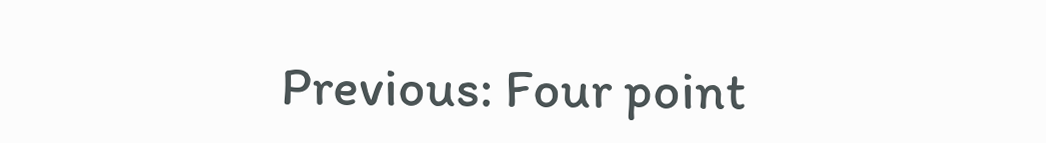Previous: Four point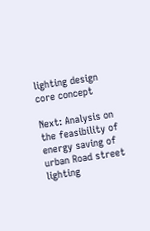lighting design core concept

Next: Analysis on the feasibility of energy saving of urban Road street lighting